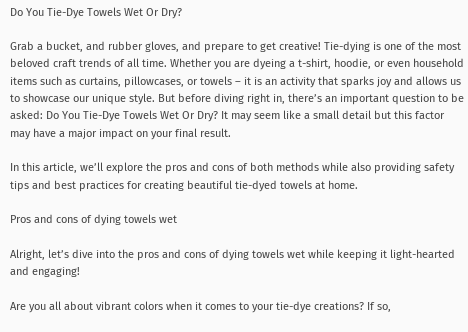Do You Tie-Dye Towels Wet Or Dry?

Grab a bucket, and rubber gloves, and prepare to get creative! Tie-dying is one of the most beloved craft trends of all time. Whether you are dyeing a t-shirt, hoodie, or even household items such as curtains, pillowcases, or towels – it is an activity that sparks joy and allows us to showcase our unique style. But before diving right in, there’s an important question to be asked: Do You Tie-Dye Towels Wet Or Dry? It may seem like a small detail but this factor may have a major impact on your final result.

In this article, we’ll explore the pros and cons of both methods while also providing safety tips and best practices for creating beautiful tie-dyed towels at home.

Pros and cons of dying towels wet

Alright, let’s dive into the pros and cons of dying towels wet while keeping it light-hearted and engaging!

Are you all about vibrant colors when it comes to your tie-dye creations? If so,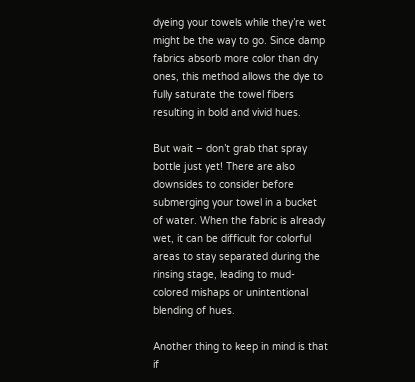dyeing your towels while they’re wet might be the way to go. Since damp fabrics absorb more color than dry ones, this method allows the dye to fully saturate the towel fibers resulting in bold and vivid hues.

But wait – don’t grab that spray bottle just yet! There are also downsides to consider before submerging your towel in a bucket of water. When the fabric is already wet, it can be difficult for colorful areas to stay separated during the rinsing stage, leading to mud-colored mishaps or unintentional blending of hues.

Another thing to keep in mind is that if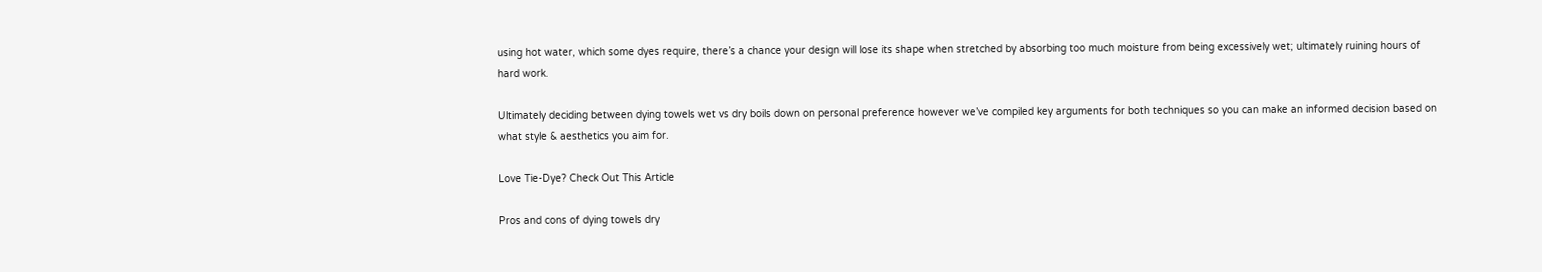using hot water, which some dyes require, there’s a chance your design will lose its shape when stretched by absorbing too much moisture from being excessively wet; ultimately ruining hours of hard work.

Ultimately deciding between dying towels wet vs dry boils down on personal preference however we’ve compiled key arguments for both techniques so you can make an informed decision based on what style & aesthetics you aim for.

Love Tie-Dye? Check Out This Article

Pros and cons of dying towels dry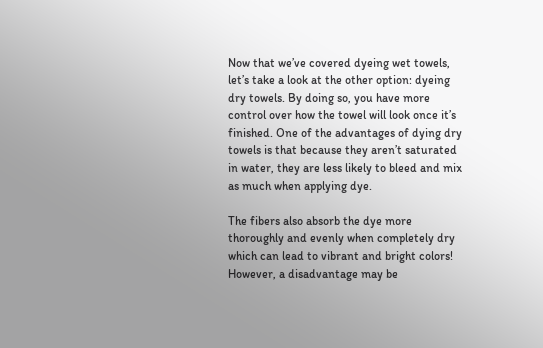Now that we’ve covered dyeing wet towels, let’s take a look at the other option: dyeing dry towels. By doing so, you have more control over how the towel will look once it’s finished. One of the advantages of dying dry towels is that because they aren’t saturated in water, they are less likely to bleed and mix as much when applying dye.

The fibers also absorb the dye more thoroughly and evenly when completely dry which can lead to vibrant and bright colors! However, a disadvantage may be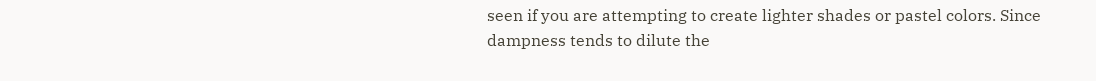seen if you are attempting to create lighter shades or pastel colors. Since dampness tends to dilute the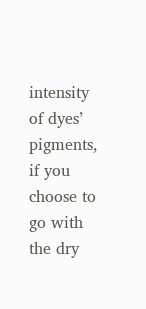intensity of dyes’ pigments, if you choose to go with the dry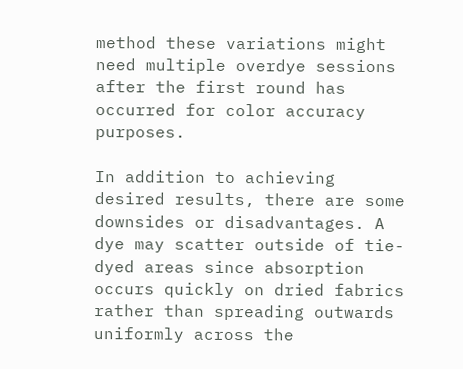method these variations might need multiple overdye sessions after the first round has occurred for color accuracy purposes.

In addition to achieving desired results, there are some downsides or disadvantages. A dye may scatter outside of tie-dyed areas since absorption occurs quickly on dried fabrics rather than spreading outwards uniformly across the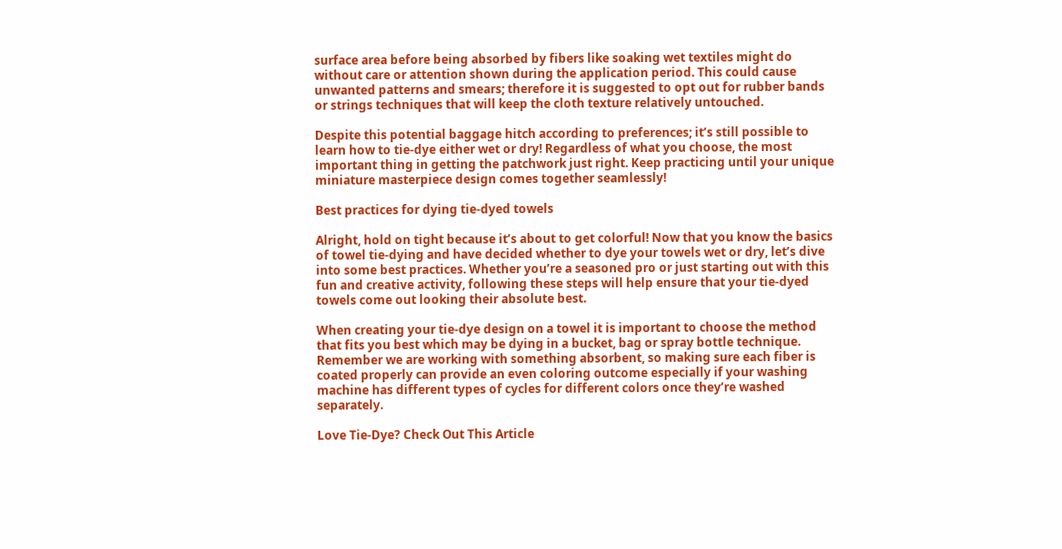surface area before being absorbed by fibers like soaking wet textiles might do without care or attention shown during the application period. This could cause unwanted patterns and smears; therefore it is suggested to opt out for rubber bands or strings techniques that will keep the cloth texture relatively untouched.

Despite this potential baggage hitch according to preferences; it’s still possible to learn how to tie-dye either wet or dry! Regardless of what you choose, the most important thing in getting the patchwork just right. Keep practicing until your unique miniature masterpiece design comes together seamlessly!

Best practices for dying tie-dyed towels

Alright, hold on tight because it’s about to get colorful! Now that you know the basics of towel tie-dying and have decided whether to dye your towels wet or dry, let’s dive into some best practices. Whether you’re a seasoned pro or just starting out with this fun and creative activity, following these steps will help ensure that your tie-dyed towels come out looking their absolute best.

When creating your tie-dye design on a towel it is important to choose the method that fits you best which may be dying in a bucket, bag or spray bottle technique. Remember we are working with something absorbent, so making sure each fiber is coated properly can provide an even coloring outcome especially if your washing machine has different types of cycles for different colors once they’re washed separately.

Love Tie-Dye? Check Out This Article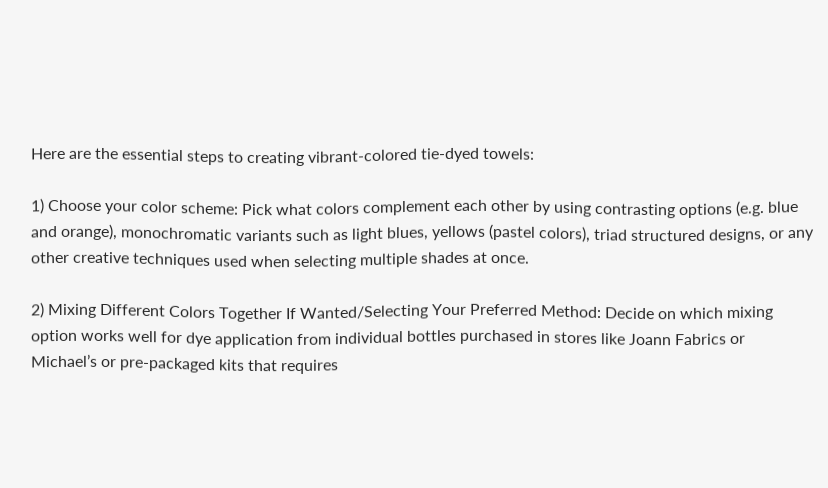Here are the essential steps to creating vibrant-colored tie-dyed towels:

1) Choose your color scheme: Pick what colors complement each other by using contrasting options (e.g. blue and orange), monochromatic variants such as light blues, yellows (pastel colors), triad structured designs, or any other creative techniques used when selecting multiple shades at once.

2) Mixing Different Colors Together If Wanted/Selecting Your Preferred Method: Decide on which mixing option works well for dye application from individual bottles purchased in stores like Joann Fabrics or Michael’s or pre-packaged kits that requires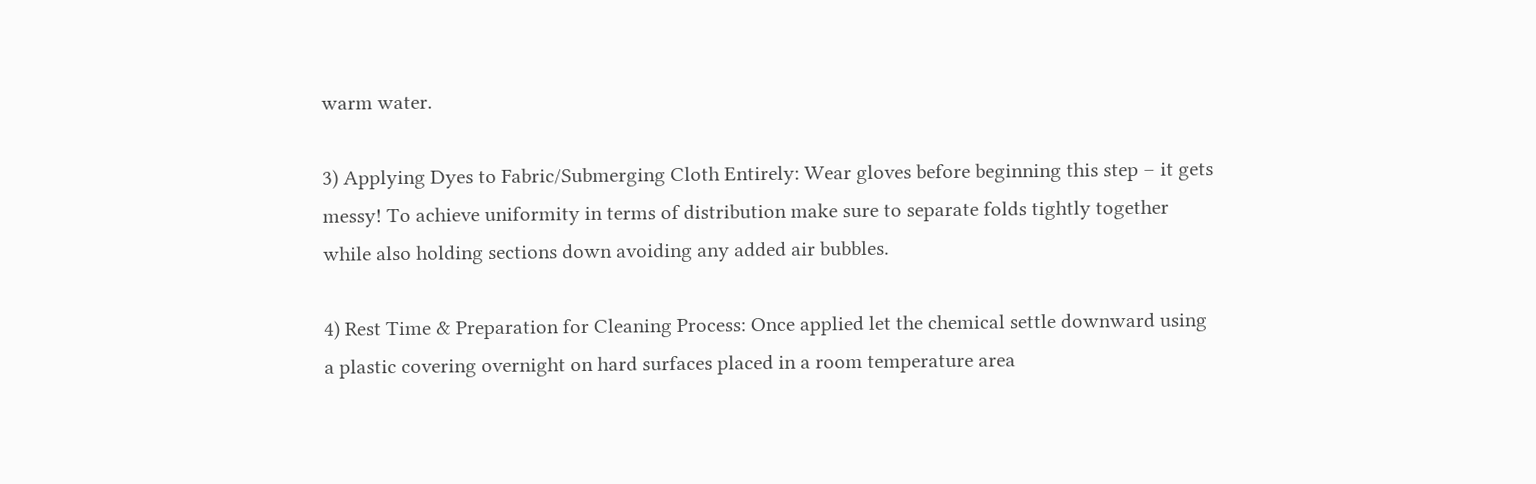warm water.

3) Applying Dyes to Fabric/Submerging Cloth Entirely: Wear gloves before beginning this step – it gets messy! To achieve uniformity in terms of distribution make sure to separate folds tightly together while also holding sections down avoiding any added air bubbles.

4) Rest Time & Preparation for Cleaning Process: Once applied let the chemical settle downward using a plastic covering overnight on hard surfaces placed in a room temperature area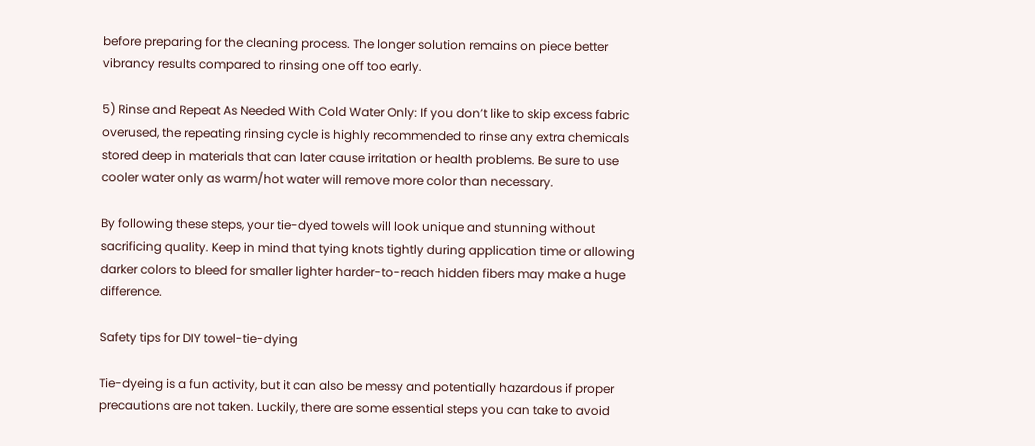before preparing for the cleaning process. The longer solution remains on piece better vibrancy results compared to rinsing one off too early.

5) Rinse and Repeat As Needed With Cold Water Only: If you don’t like to skip excess fabric overused, the repeating rinsing cycle is highly recommended to rinse any extra chemicals stored deep in materials that can later cause irritation or health problems. Be sure to use cooler water only as warm/hot water will remove more color than necessary.

By following these steps, your tie-dyed towels will look unique and stunning without sacrificing quality. Keep in mind that tying knots tightly during application time or allowing darker colors to bleed for smaller lighter harder-to-reach hidden fibers may make a huge difference.

Safety tips for DIY towel-tie-dying

Tie-dyeing is a fun activity, but it can also be messy and potentially hazardous if proper precautions are not taken. Luckily, there are some essential steps you can take to avoid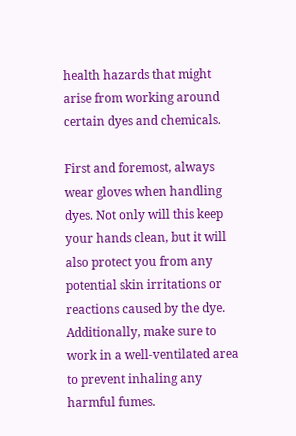health hazards that might arise from working around certain dyes and chemicals.

First and foremost, always wear gloves when handling dyes. Not only will this keep your hands clean, but it will also protect you from any potential skin irritations or reactions caused by the dye. Additionally, make sure to work in a well-ventilated area to prevent inhaling any harmful fumes.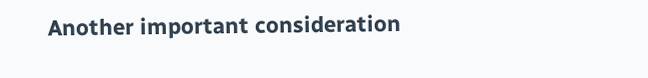Another important consideration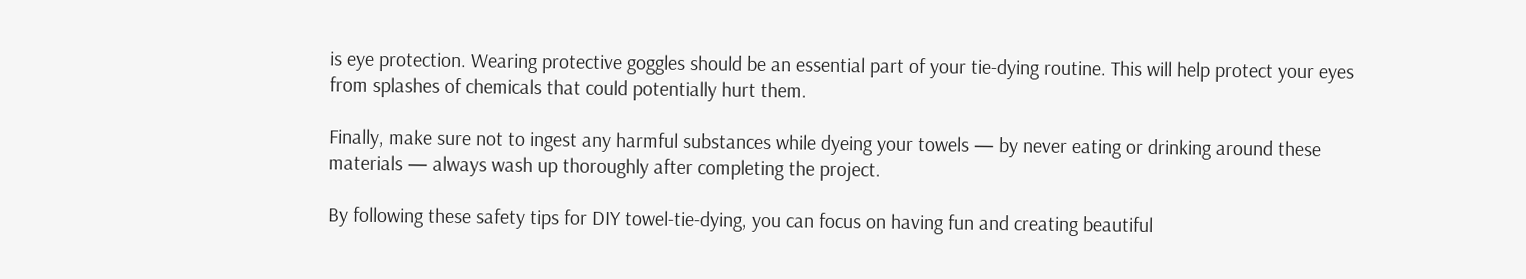is eye protection. Wearing protective goggles should be an essential part of your tie-dying routine. This will help protect your eyes from splashes of chemicals that could potentially hurt them.

Finally, make sure not to ingest any harmful substances while dyeing your towels — by never eating or drinking around these materials — always wash up thoroughly after completing the project.

By following these safety tips for DIY towel-tie-dying, you can focus on having fun and creating beautiful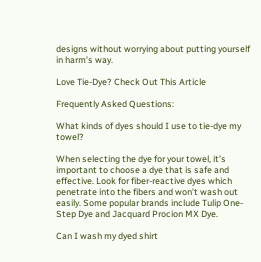designs without worrying about putting yourself in harm’s way.

Love Tie-Dye? Check Out This Article

Frequently Asked Questions:

What kinds of dyes should I use to tie-dye my towel?

When selecting the dye for your towel, it’s important to choose a dye that is safe and effective. Look for fiber-reactive dyes which penetrate into the fibers and won’t wash out easily. Some popular brands include Tulip One-Step Dye and Jacquard Procion MX Dye.

Can I wash my dyed shirt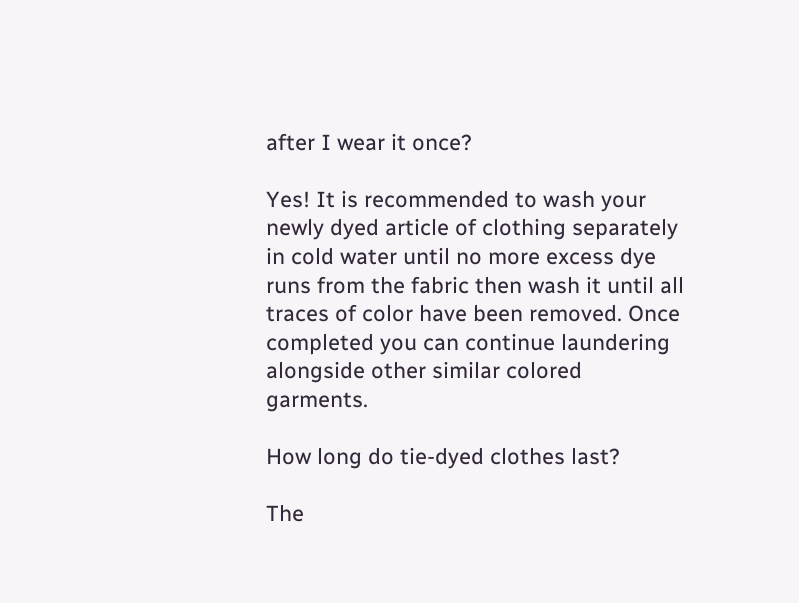after I wear it once?

Yes! It is recommended to wash your newly dyed article of clothing separately in cold water until no more excess dye runs from the fabric then wash it until all traces of color have been removed. Once completed you can continue laundering alongside other similar colored garments.

How long do tie-dyed clothes last?

The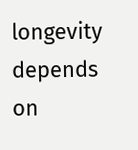longevity depends on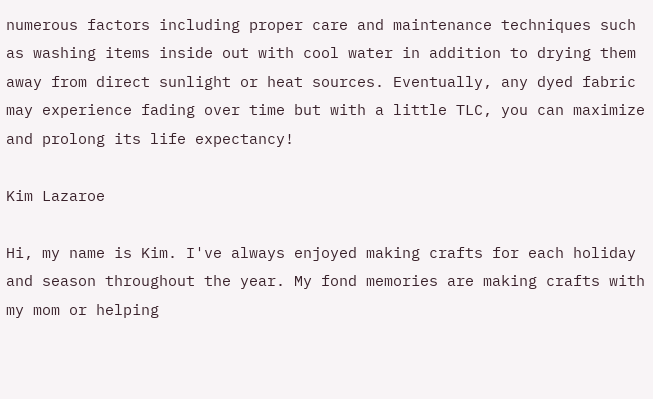numerous factors including proper care and maintenance techniques such as washing items inside out with cool water in addition to drying them away from direct sunlight or heat sources. Eventually, any dyed fabric may experience fading over time but with a little TLC, you can maximize and prolong its life expectancy!

Kim Lazaroe

Hi, my name is Kim. I've always enjoyed making crafts for each holiday and season throughout the year. My fond memories are making crafts with my mom or helping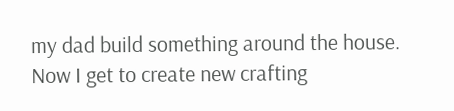my dad build something around the house. Now I get to create new crafting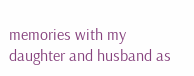memories with my daughter and husband as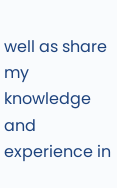well as share my knowledge and experience in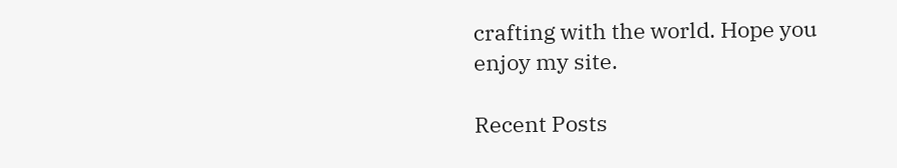crafting with the world. Hope you enjoy my site.

Recent Posts